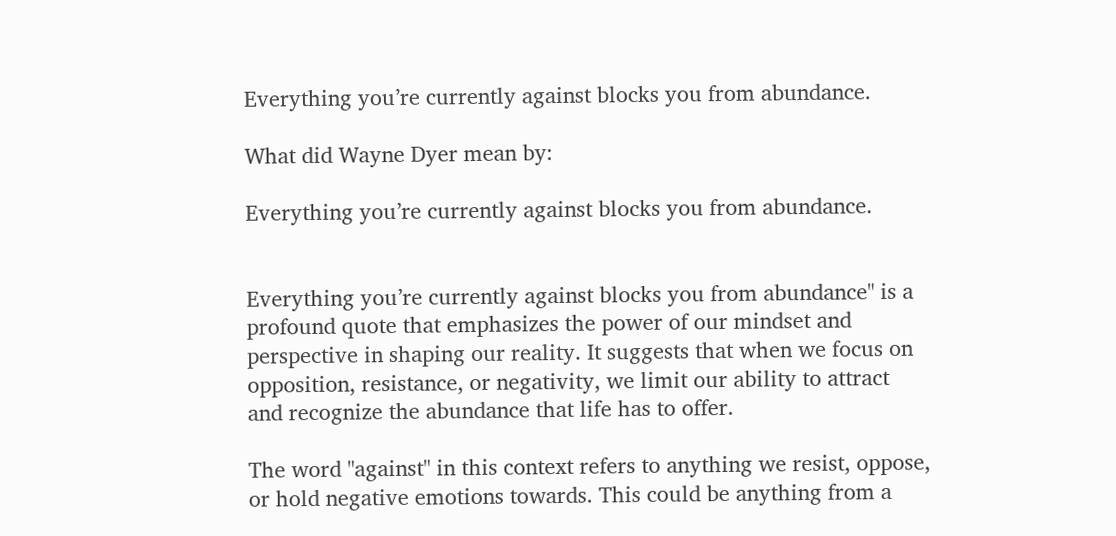Everything you’re currently against blocks you from abundance.

What did Wayne Dyer mean by:

Everything you’re currently against blocks you from abundance.


Everything you’re currently against blocks you from abundance" is a profound quote that emphasizes the power of our mindset and perspective in shaping our reality. It suggests that when we focus on opposition, resistance, or negativity, we limit our ability to attract and recognize the abundance that life has to offer.

The word "against" in this context refers to anything we resist, oppose, or hold negative emotions towards. This could be anything from a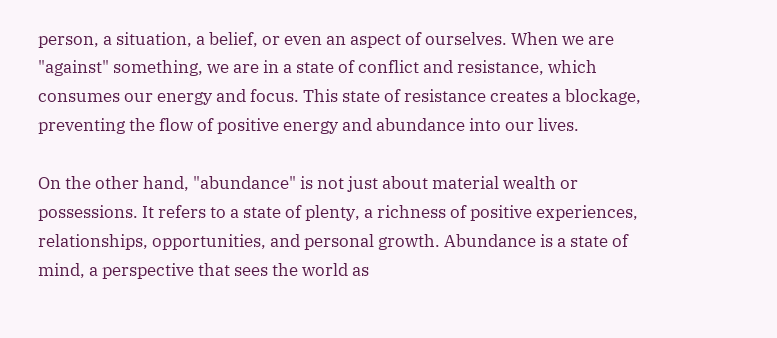person, a situation, a belief, or even an aspect of ourselves. When we are "against" something, we are in a state of conflict and resistance, which consumes our energy and focus. This state of resistance creates a blockage, preventing the flow of positive energy and abundance into our lives.

On the other hand, "abundance" is not just about material wealth or possessions. It refers to a state of plenty, a richness of positive experiences, relationships, opportunities, and personal growth. Abundance is a state of mind, a perspective that sees the world as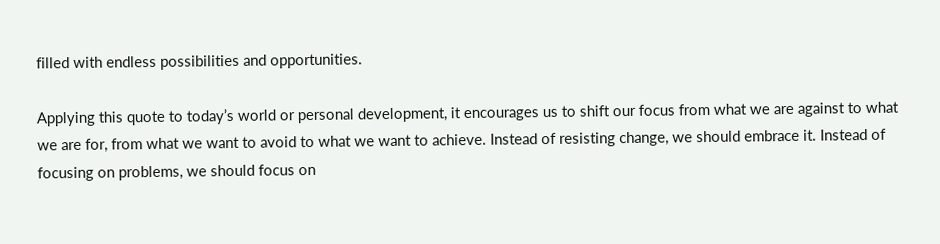filled with endless possibilities and opportunities.

Applying this quote to today’s world or personal development, it encourages us to shift our focus from what we are against to what we are for, from what we want to avoid to what we want to achieve. Instead of resisting change, we should embrace it. Instead of focusing on problems, we should focus on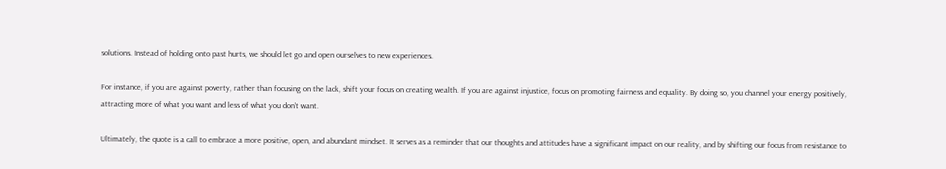solutions. Instead of holding onto past hurts, we should let go and open ourselves to new experiences.

For instance, if you are against poverty, rather than focusing on the lack, shift your focus on creating wealth. If you are against injustice, focus on promoting fairness and equality. By doing so, you channel your energy positively, attracting more of what you want and less of what you don’t want.

Ultimately, the quote is a call to embrace a more positive, open, and abundant mindset. It serves as a reminder that our thoughts and attitudes have a significant impact on our reality, and by shifting our focus from resistance to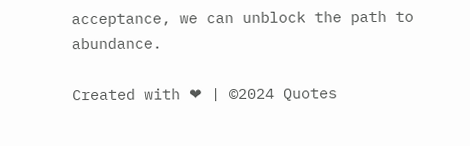acceptance, we can unblock the path to abundance.

Created with ❤ | ©2024 Quotes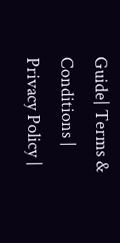Guide| Terms & Conditions | Privacy Policy |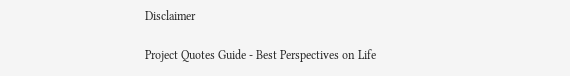Disclaimer

Project Quotes Guide - Best Perspectives on Life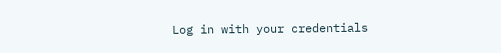Log in with your credentials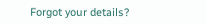Forgot your details?